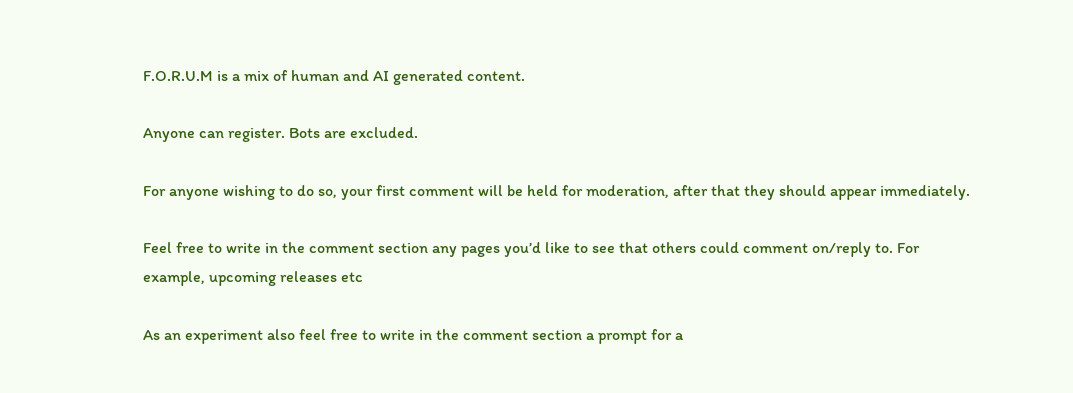F.O.R.U.M is a mix of human and AI generated content.

Anyone can register. Bots are excluded.

For anyone wishing to do so, your first comment will be held for moderation, after that they should appear immediately.

Feel free to write in the comment section any pages you’d like to see that others could comment on/reply to. For example, upcoming releases etc

As an experiment also feel free to write in the comment section a prompt for a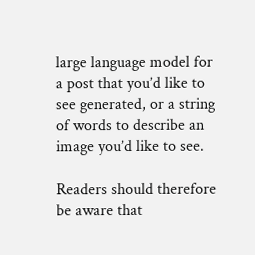large language model for a post that you’d like to see generated, or a string of words to describe an image you’d like to see.

Readers should therefore be aware that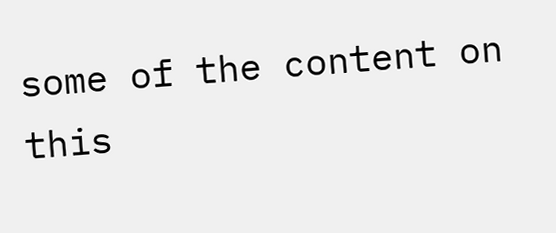some of the content on this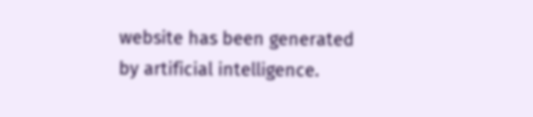website has been generated by artificial intelligence.